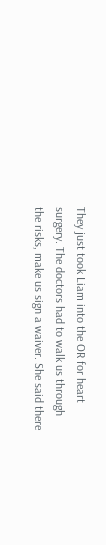They just took Liam into the OR for heart surgery. The doctors had to walk us through the risks, make us sign a waiver. She said there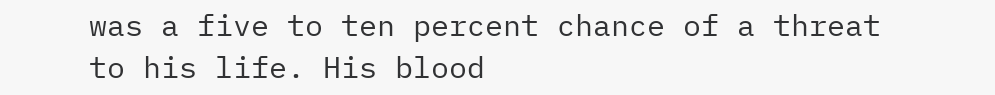was a five to ten percent chance of a threat to his life. His blood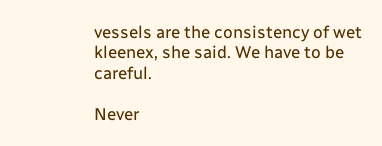vessels are the consistency of wet kleenex, she said. We have to be careful.

Never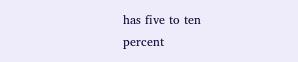has five to ten percent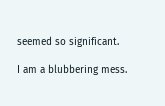seemed so significant.

I am a blubbering mess.